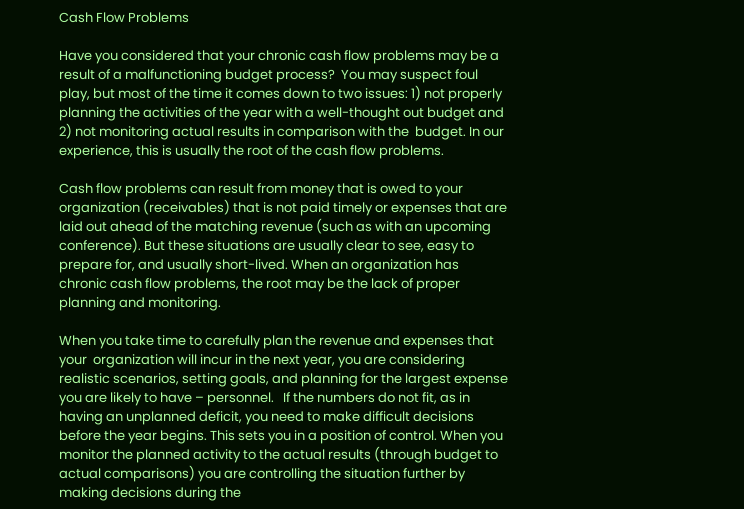Cash Flow Problems

Have you considered that your chronic cash flow problems may be a result of a malfunctioning budget process?  You may suspect foul play, but most of the time it comes down to two issues: 1) not properly planning the activities of the year with a well-thought out budget and 2) not monitoring actual results in comparison with the  budget. In our experience, this is usually the root of the cash flow problems.

Cash flow problems can result from money that is owed to your organization (receivables) that is not paid timely or expenses that are laid out ahead of the matching revenue (such as with an upcoming conference). But these situations are usually clear to see, easy to prepare for, and usually short-lived. When an organization has chronic cash flow problems, the root may be the lack of proper planning and monitoring.

When you take time to carefully plan the revenue and expenses that your  organization will incur in the next year, you are considering realistic scenarios, setting goals, and planning for the largest expense you are likely to have – personnel.   If the numbers do not fit, as in having an unplanned deficit, you need to make difficult decisions before the year begins. This sets you in a position of control. When you monitor the planned activity to the actual results (through budget to actual comparisons) you are controlling the situation further by making decisions during the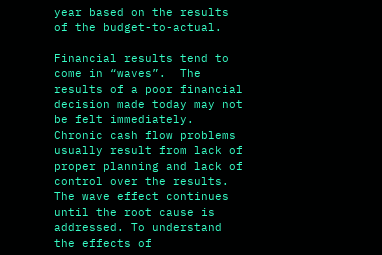year based on the results of the budget-to-actual.

Financial results tend to come in “waves”.  The results of a poor financial decision made today may not be felt immediately. Chronic cash flow problems usually result from lack of proper planning and lack of control over the results.  The wave effect continues until the root cause is addressed. To understand the effects of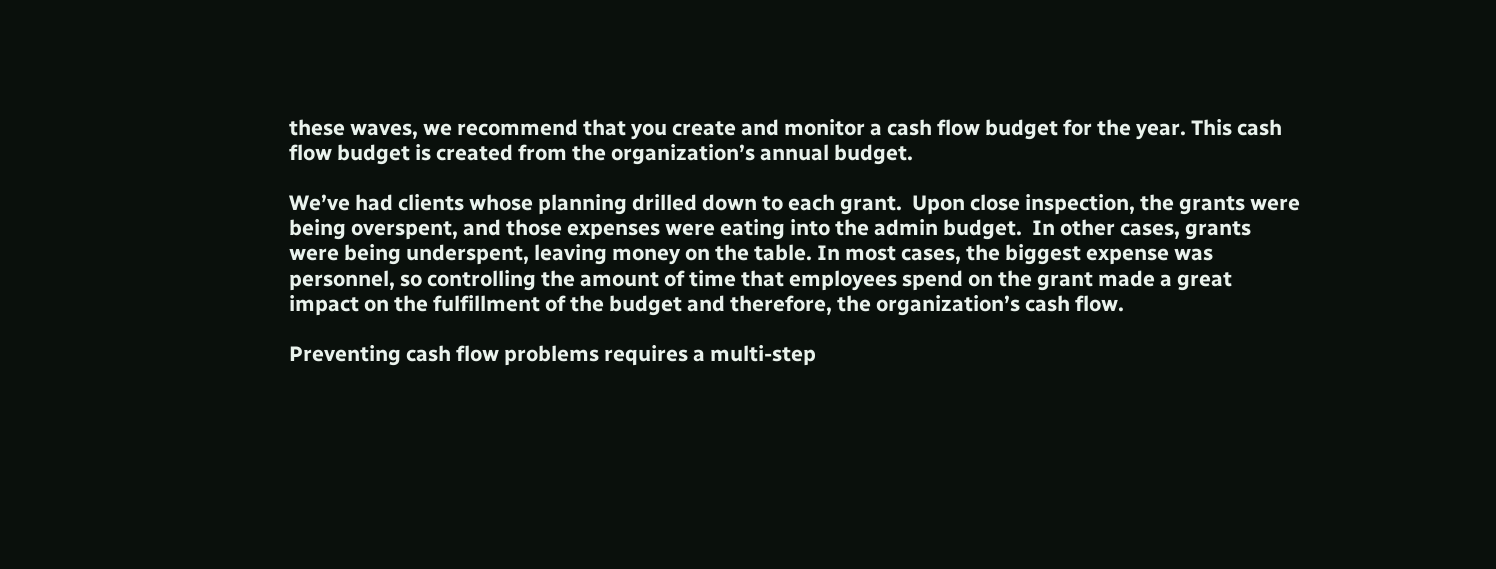these waves, we recommend that you create and monitor a cash flow budget for the year. This cash flow budget is created from the organization’s annual budget.

We’ve had clients whose planning drilled down to each grant.  Upon close inspection, the grants were being overspent, and those expenses were eating into the admin budget.  In other cases, grants were being underspent, leaving money on the table. In most cases, the biggest expense was personnel, so controlling the amount of time that employees spend on the grant made a great impact on the fulfillment of the budget and therefore, the organization’s cash flow.

Preventing cash flow problems requires a multi-step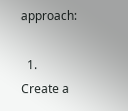approach:

  1. Create a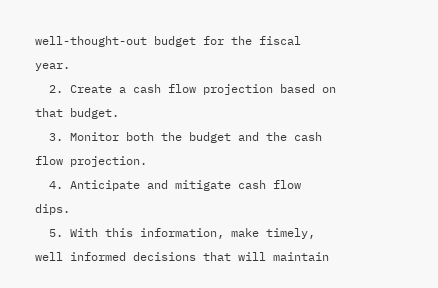well-thought-out budget for the fiscal year.
  2. Create a cash flow projection based on that budget.
  3. Monitor both the budget and the cash flow projection.
  4. Anticipate and mitigate cash flow dips.
  5. With this information, make timely, well informed decisions that will maintain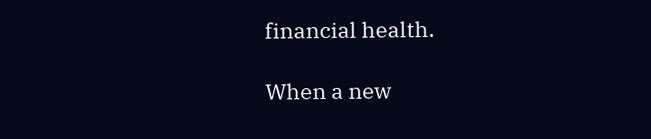financial health.

When a new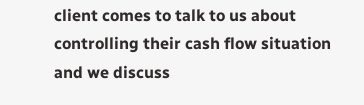client comes to talk to us about controlling their cash flow situation and we discuss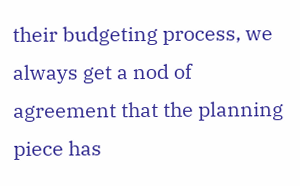their budgeting process, we always get a nod of agreement that the planning piece has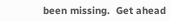been missing.  Get ahead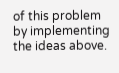of this problem by implementing the ideas above.